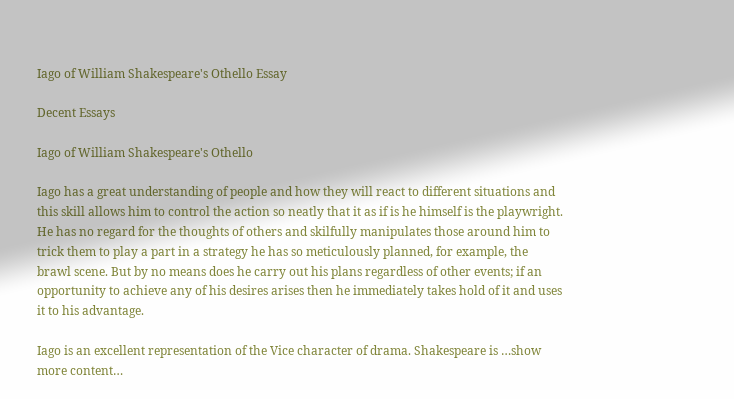Iago of William Shakespeare's Othello Essay

Decent Essays

Iago of William Shakespeare's Othello

Iago has a great understanding of people and how they will react to different situations and this skill allows him to control the action so neatly that it as if is he himself is the playwright. He has no regard for the thoughts of others and skilfully manipulates those around him to trick them to play a part in a strategy he has so meticulously planned, for example, the brawl scene. But by no means does he carry out his plans regardless of other events; if an opportunity to achieve any of his desires arises then he immediately takes hold of it and uses it to his advantage.

Iago is an excellent representation of the Vice character of drama. Shakespeare is …show more content…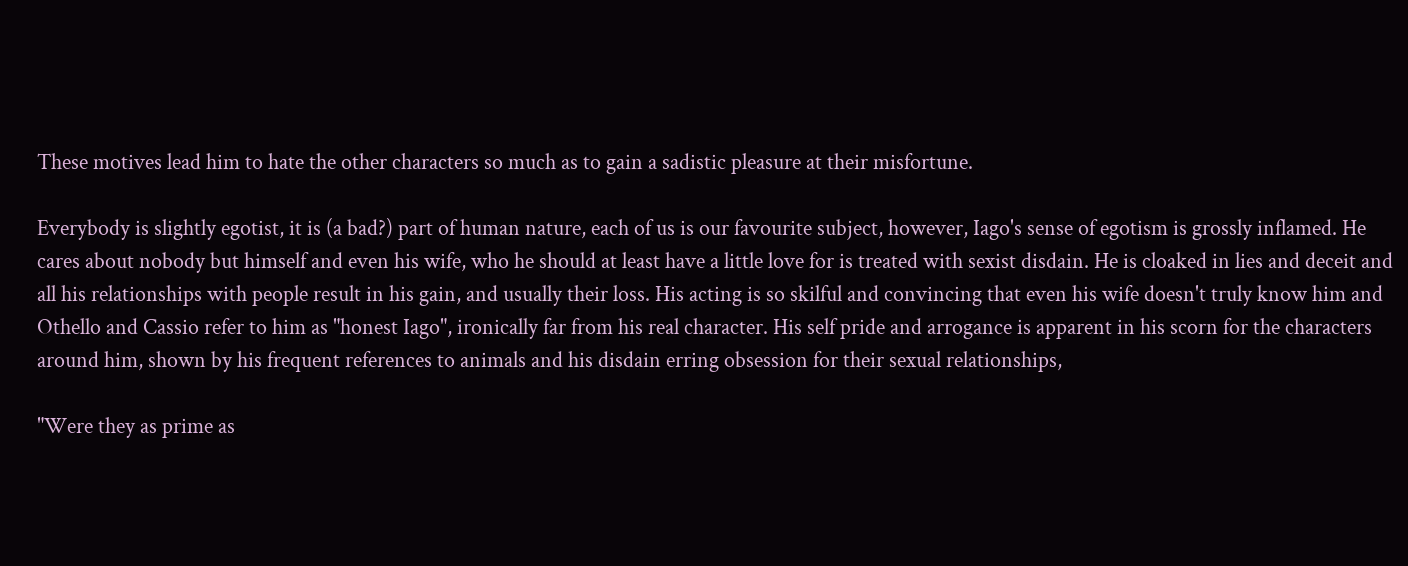These motives lead him to hate the other characters so much as to gain a sadistic pleasure at their misfortune.

Everybody is slightly egotist, it is (a bad?) part of human nature, each of us is our favourite subject, however, Iago's sense of egotism is grossly inflamed. He cares about nobody but himself and even his wife, who he should at least have a little love for is treated with sexist disdain. He is cloaked in lies and deceit and all his relationships with people result in his gain, and usually their loss. His acting is so skilful and convincing that even his wife doesn't truly know him and Othello and Cassio refer to him as "honest Iago", ironically far from his real character. His self pride and arrogance is apparent in his scorn for the characters around him, shown by his frequent references to animals and his disdain erring obsession for their sexual relationships,

"Were they as prime as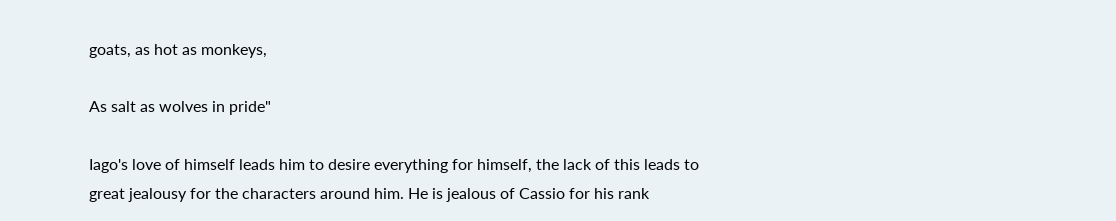goats, as hot as monkeys,

As salt as wolves in pride"

Iago's love of himself leads him to desire everything for himself, the lack of this leads to great jealousy for the characters around him. He is jealous of Cassio for his rank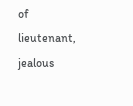of lieutenant, jealous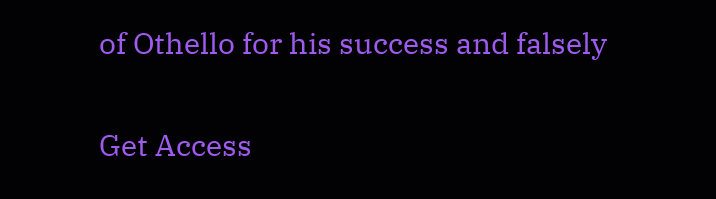of Othello for his success and falsely

Get Access